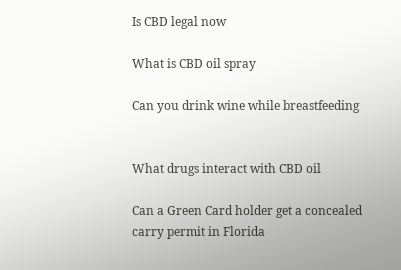Is CBD legal now

What is CBD oil spray

Can you drink wine while breastfeeding


What drugs interact with CBD oil

Can a Green Card holder get a concealed carry permit in Florida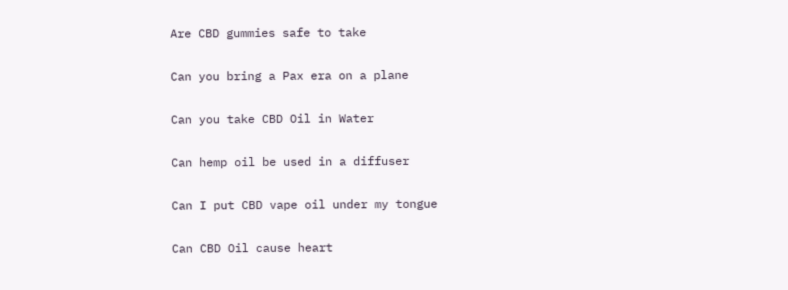Are CBD gummies safe to take

Can you bring a Pax era on a plane

Can you take CBD Oil in Water

Can hemp oil be used in a diffuser

Can I put CBD vape oil under my tongue

Can CBD Oil cause heart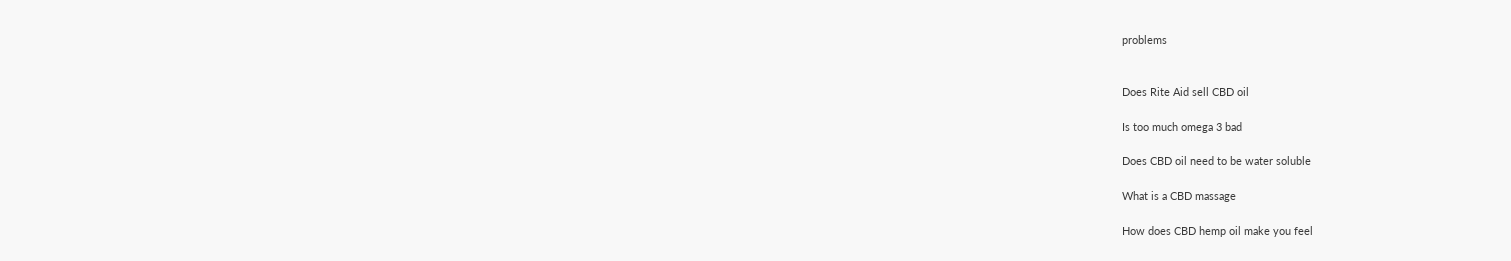problems


Does Rite Aid sell CBD oil

Is too much omega 3 bad

Does CBD oil need to be water soluble

What is a CBD massage

How does CBD hemp oil make you feel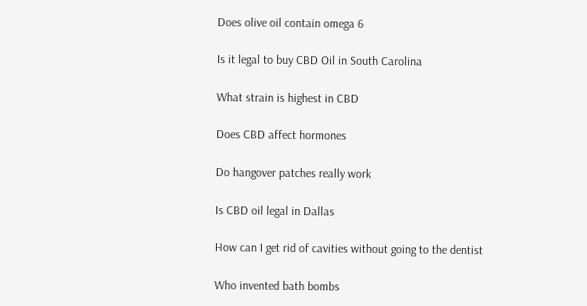Does olive oil contain omega 6

Is it legal to buy CBD Oil in South Carolina

What strain is highest in CBD

Does CBD affect hormones

Do hangover patches really work

Is CBD oil legal in Dallas

How can I get rid of cavities without going to the dentist

Who invented bath bombs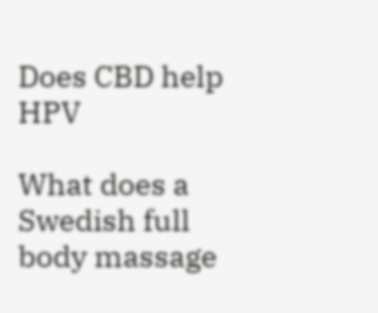Does CBD help HPV

What does a Swedish full body massage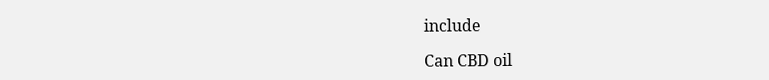include

Can CBD oil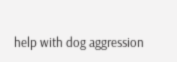help with dog aggression